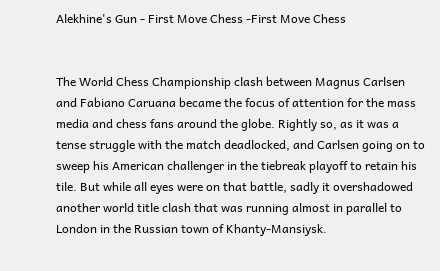Alekhine's Gun - First Move Chess -First Move Chess


The World Chess Championship clash between Magnus Carlsen and Fabiano Caruana became the focus of attention for the mass media and chess fans around the globe. Rightly so, as it was a tense struggle with the match deadlocked, and Carlsen going on to sweep his American challenger in the tiebreak playoff to retain his tile. But while all eyes were on that battle, sadly it overshadowed another world title clash that was running almost in parallel to London in the Russian town of Khanty-Mansiysk.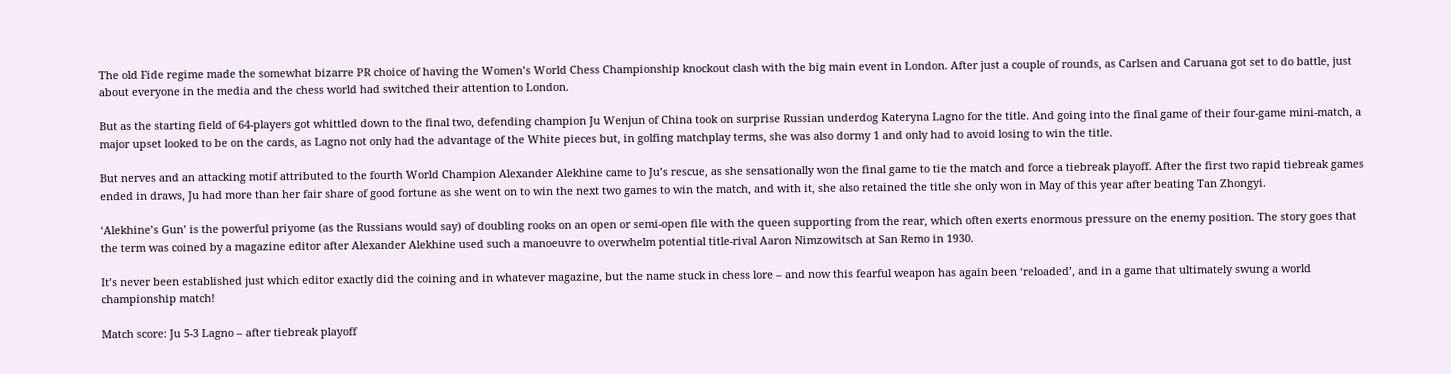The old Fide regime made the somewhat bizarre PR choice of having the Women’s World Chess Championship knockout clash with the big main event in London. After just a couple of rounds, as Carlsen and Caruana got set to do battle, just about everyone in the media and the chess world had switched their attention to London.

But as the starting field of 64-players got whittled down to the final two, defending champion Ju Wenjun of China took on surprise Russian underdog Kateryna Lagno for the title. And going into the final game of their four-game mini-match, a major upset looked to be on the cards, as Lagno not only had the advantage of the White pieces but, in golfing matchplay terms, she was also dormy 1 and only had to avoid losing to win the title.

But nerves and an attacking motif attributed to the fourth World Champion Alexander Alekhine came to Ju’s rescue, as she sensationally won the final game to tie the match and force a tiebreak playoff. After the first two rapid tiebreak games ended in draws, Ju had more than her fair share of good fortune as she went on to win the next two games to win the match, and with it, she also retained the title she only won in May of this year after beating Tan Zhongyi.

‘Alekhine’s Gun’ is the powerful priyome (as the Russians would say) of doubling rooks on an open or semi-open file with the queen supporting from the rear, which often exerts enormous pressure on the enemy position. The story goes that the term was coined by a magazine editor after Alexander Alekhine used such a manoeuvre to overwhelm potential title-rival Aaron Nimzowitsch at San Remo in 1930.

It’s never been established just which editor exactly did the coining and in whatever magazine, but the name stuck in chess lore – and now this fearful weapon has again been ‘reloaded’, and in a game that ultimately swung a world championship match!

Match score: Ju 5-3 Lagno – after tiebreak playoff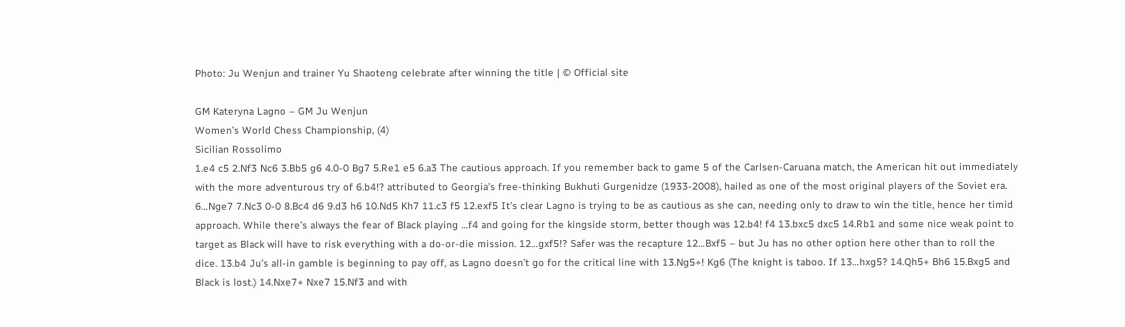Photo: Ju Wenjun and trainer Yu Shaoteng celebrate after winning the title | © Official site

GM Kateryna Lagno – GM Ju Wenjun
Women’s World Chess Championship, (4)
Sicilian Rossolimo
1.e4 c5 2.Nf3 Nc6 3.Bb5 g6 4.0-0 Bg7 5.Re1 e5 6.a3 The cautious approach. If you remember back to game 5 of the Carlsen-Caruana match, the American hit out immediately with the more adventurous try of 6.b4!? attributed to Georgia’s free-thinking Bukhuti Gurgenidze (1933-2008), hailed as one of the most original players of the Soviet era. 6…Nge7 7.Nc3 0-0 8.Bc4 d6 9.d3 h6 10.Nd5 Kh7 11.c3 f5 12.exf5 It’s clear Lagno is trying to be as cautious as she can, needing only to draw to win the title, hence her timid approach. While there’s always the fear of Black playing …f4 and going for the kingside storm, better though was 12.b4! f4 13.bxc5 dxc5 14.Rb1 and some nice weak point to target as Black will have to risk everything with a do-or-die mission. 12…gxf5!? Safer was the recapture 12…Bxf5 – but Ju has no other option here other than to roll the dice. 13.b4 Ju’s all-in gamble is beginning to pay off, as Lagno doesn’t go for the critical line with 13.Ng5+! Kg6 (The knight is taboo. If 13…hxg5? 14.Qh5+ Bh6 15.Bxg5 and Black is lost.) 14.Nxe7+ Nxe7 15.Nf3 and with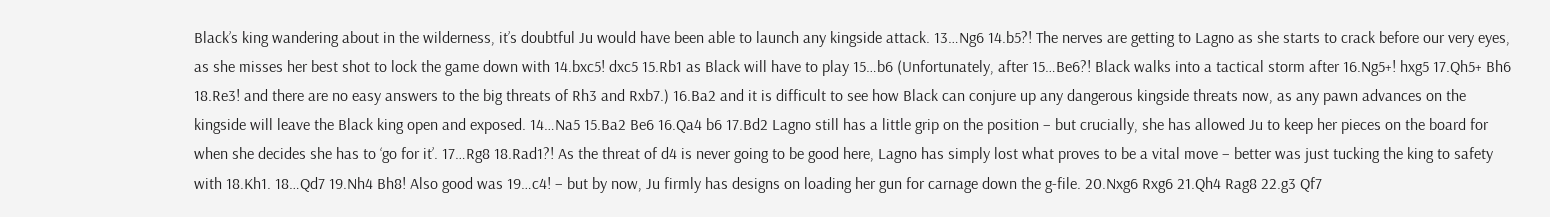Black’s king wandering about in the wilderness, it’s doubtful Ju would have been able to launch any kingside attack. 13…Ng6 14.b5?! The nerves are getting to Lagno as she starts to crack before our very eyes, as she misses her best shot to lock the game down with 14.bxc5! dxc5 15.Rb1 as Black will have to play 15…b6 (Unfortunately, after 15…Be6?! Black walks into a tactical storm after 16.Ng5+! hxg5 17.Qh5+ Bh6 18.Re3! and there are no easy answers to the big threats of Rh3 and Rxb7.) 16.Ba2 and it is difficult to see how Black can conjure up any dangerous kingside threats now, as any pawn advances on the kingside will leave the Black king open and exposed. 14…Na5 15.Ba2 Be6 16.Qa4 b6 17.Bd2 Lagno still has a little grip on the position – but crucially, she has allowed Ju to keep her pieces on the board for when she decides she has to ‘go for it’. 17…Rg8 18.Rad1?! As the threat of d4 is never going to be good here, Lagno has simply lost what proves to be a vital move – better was just tucking the king to safety with 18.Kh1. 18…Qd7 19.Nh4 Bh8! Also good was 19…c4! – but by now, Ju firmly has designs on loading her gun for carnage down the g-file. 20.Nxg6 Rxg6 21.Qh4 Rag8 22.g3 Qf7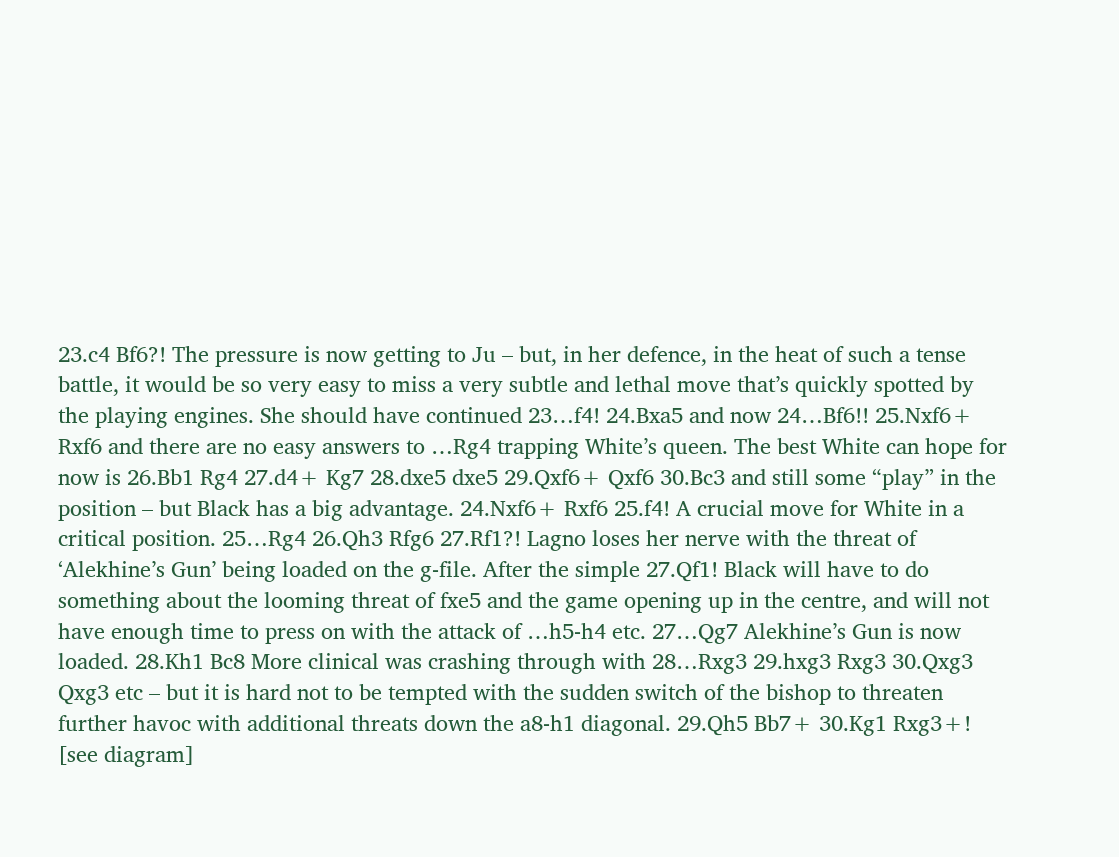23.c4 Bf6?! The pressure is now getting to Ju – but, in her defence, in the heat of such a tense battle, it would be so very easy to miss a very subtle and lethal move that’s quickly spotted by the playing engines. She should have continued 23…f4! 24.Bxa5 and now 24…Bf6!! 25.Nxf6+ Rxf6 and there are no easy answers to …Rg4 trapping White’s queen. The best White can hope for now is 26.Bb1 Rg4 27.d4+ Kg7 28.dxe5 dxe5 29.Qxf6+ Qxf6 30.Bc3 and still some “play” in the position – but Black has a big advantage. 24.Nxf6+ Rxf6 25.f4! A crucial move for White in a critical position. 25…Rg4 26.Qh3 Rfg6 27.Rf1?! Lagno loses her nerve with the threat of ‘Alekhine’s Gun’ being loaded on the g-file. After the simple 27.Qf1! Black will have to do something about the looming threat of fxe5 and the game opening up in the centre, and will not have enough time to press on with the attack of …h5-h4 etc. 27…Qg7 Alekhine’s Gun is now loaded. 28.Kh1 Bc8 More clinical was crashing through with 28…Rxg3 29.hxg3 Rxg3 30.Qxg3 Qxg3 etc – but it is hard not to be tempted with the sudden switch of the bishop to threaten further havoc with additional threats down the a8-h1 diagonal. 29.Qh5 Bb7+ 30.Kg1 Rxg3+! [see diagram]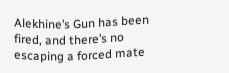Alekhine’s Gun has been fired, and there’s no escaping a forced mate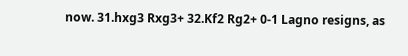now. 31.hxg3 Rxg3+ 32.Kf2 Rg2+ 0-1 Lagno resigns, as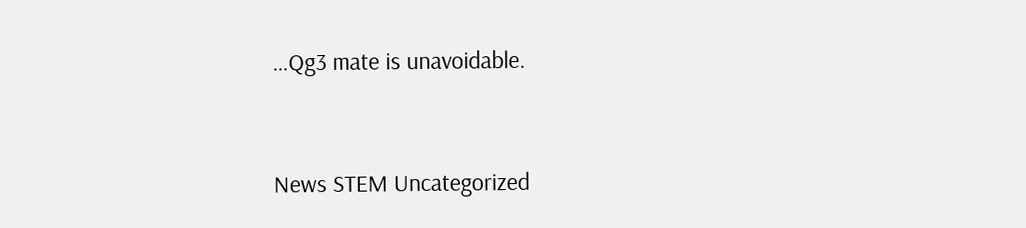…Qg3 mate is unavoidable.


News STEM Uncategorized